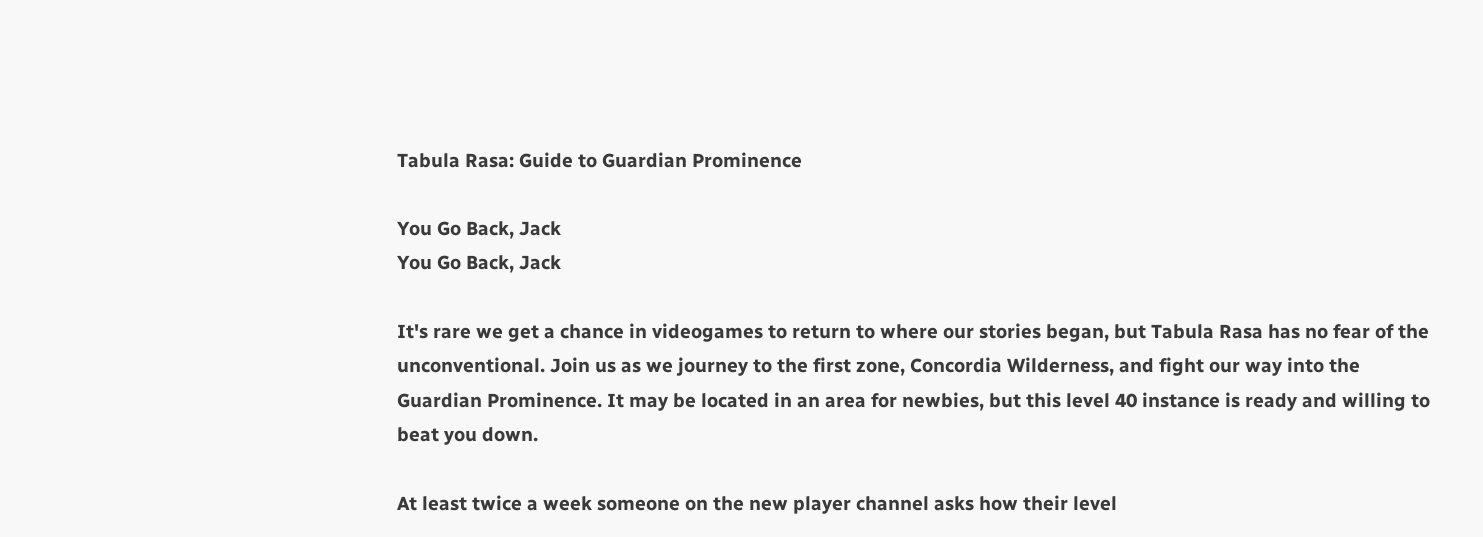Tabula Rasa: Guide to Guardian Prominence

You Go Back, Jack
You Go Back, Jack

It's rare we get a chance in videogames to return to where our stories began, but Tabula Rasa has no fear of the unconventional. Join us as we journey to the first zone, Concordia Wilderness, and fight our way into the Guardian Prominence. It may be located in an area for newbies, but this level 40 instance is ready and willing to beat you down.

At least twice a week someone on the new player channel asks how their level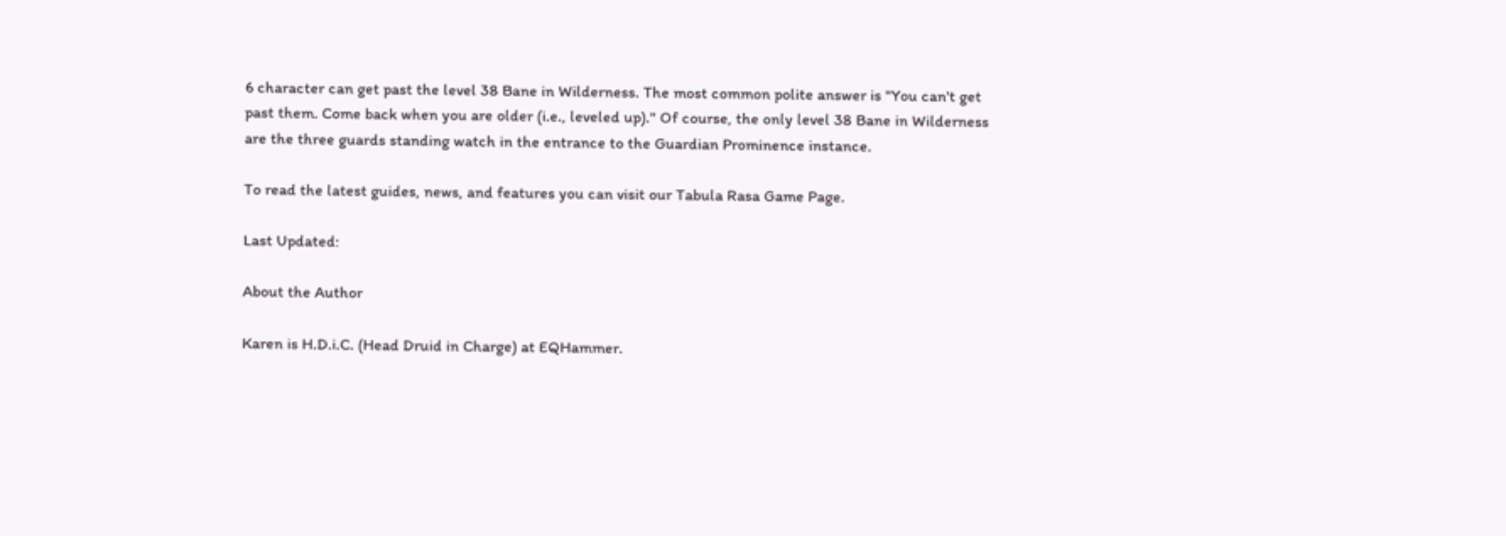6 character can get past the level 38 Bane in Wilderness. The most common polite answer is "You can't get past them. Come back when you are older (i.e., leveled up)." Of course, the only level 38 Bane in Wilderness are the three guards standing watch in the entrance to the Guardian Prominence instance.

To read the latest guides, news, and features you can visit our Tabula Rasa Game Page.

Last Updated:

About the Author

Karen is H.D.i.C. (Head Druid in Charge) at EQHammer.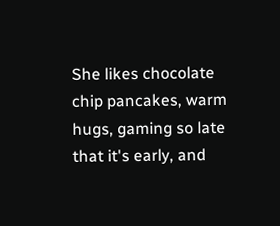She likes chocolate chip pancakes, warm hugs, gaming so late that it's early, and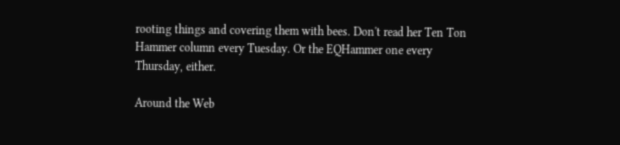rooting things and covering them with bees. Don't read her Ten Ton Hammer column every Tuesday. Or the EQHammer one every Thursday, either.

Around the Web